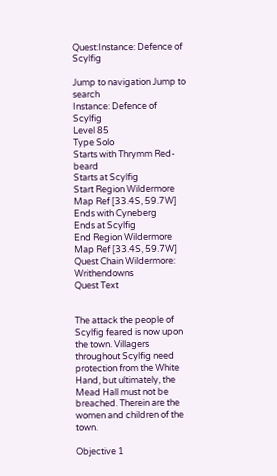Quest:Instance: Defence of Scylfig

Jump to navigation Jump to search
Instance: Defence of Scylfig
Level 85
Type Solo
Starts with Thrymm Red-beard
Starts at Scylfig
Start Region Wildermore
Map Ref [33.4S, 59.7W]
Ends with Cyneberg
Ends at Scylfig
End Region Wildermore
Map Ref [33.4S, 59.7W]
Quest Chain Wildermore: Writhendowns
Quest Text


The attack the people of Scylfig feared is now upon the town. Villagers throughout Scylfig need protection from the White Hand, but ultimately, the Mead Hall must not be breached. Therein are the women and children of the town.

Objective 1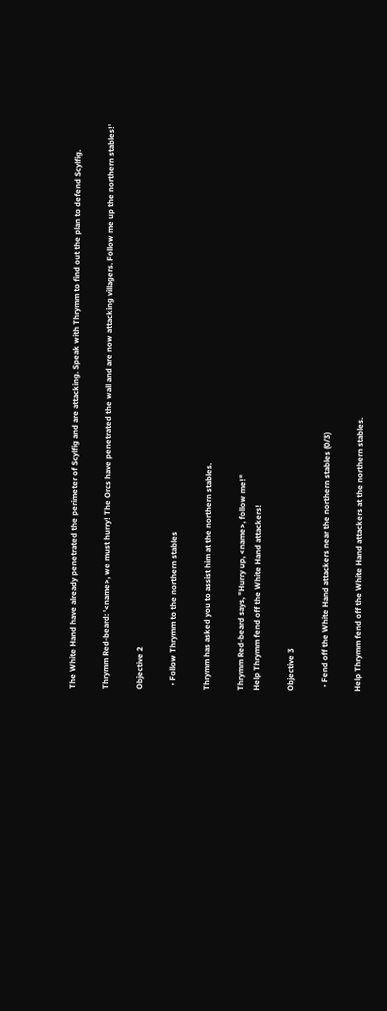The White Hand have already penetrated the perimeter of Scylfig and are attacking. Speak with Thrymm to find out the plan to defend Scylfig.

Thrymm Red-beard: '<name>, we must hurry! The Orcs have penetrated the wall and are now attacking villagers. Follow me up the northern stables!'

Objective 2

  • Follow Thrymm to the northern stables

Thrymm has asked you to assist him at the northern stables.

Thrymm Red-beard says, "Hurry up, <name>, follow me!"
Help Thrymm fend off the White Hand attackers!

Objective 3

  • Fend off the White Hand attackers near the northern stables (0/3)

Help Thrymm fend off the White Hand attackers at the northern stables.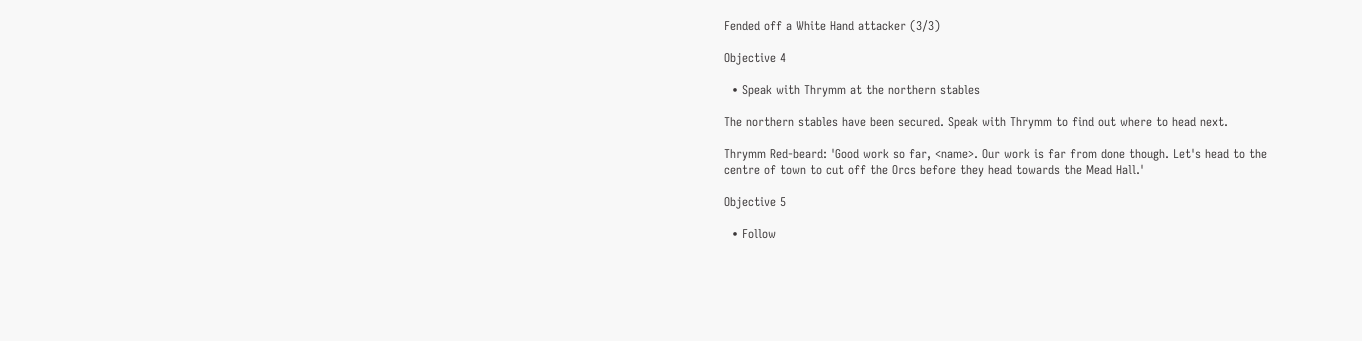Fended off a White Hand attacker (3/3)

Objective 4

  • Speak with Thrymm at the northern stables

The northern stables have been secured. Speak with Thrymm to find out where to head next.

Thrymm Red-beard: 'Good work so far, <name>. Our work is far from done though. Let's head to the centre of town to cut off the Orcs before they head towards the Mead Hall.'

Objective 5

  • Follow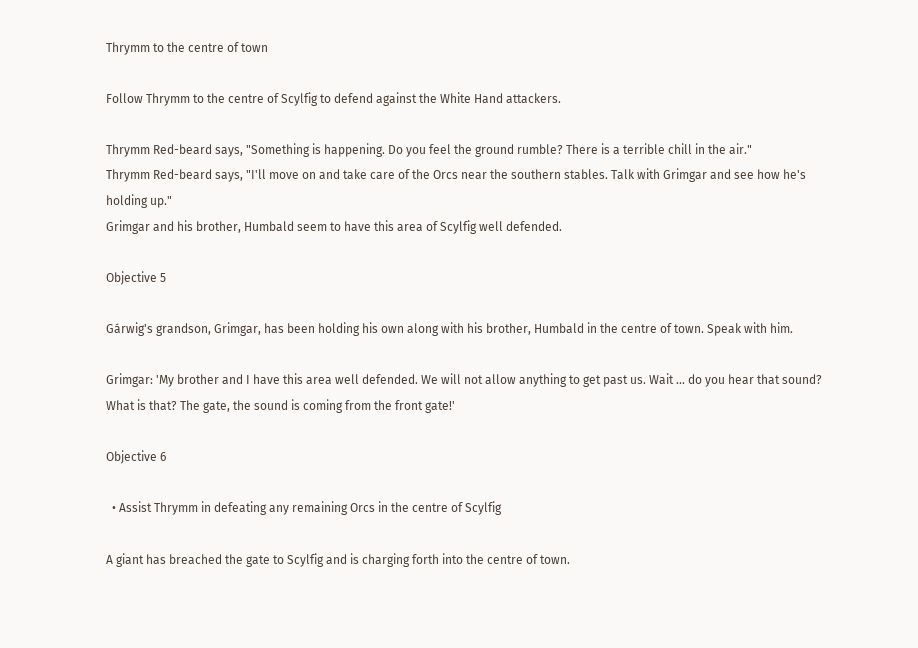Thrymm to the centre of town

Follow Thrymm to the centre of Scylfig to defend against the White Hand attackers.

Thrymm Red-beard says, "Something is happening. Do you feel the ground rumble? There is a terrible chill in the air."
Thrymm Red-beard says, "I'll move on and take care of the Orcs near the southern stables. Talk with Grimgar and see how he's holding up."
Grimgar and his brother, Humbald seem to have this area of Scylfig well defended.

Objective 5

Gárwig's grandson, Grimgar, has been holding his own along with his brother, Humbald in the centre of town. Speak with him.

Grimgar: 'My brother and I have this area well defended. We will not allow anything to get past us. Wait ... do you hear that sound? What is that? The gate, the sound is coming from the front gate!'

Objective 6

  • Assist Thrymm in defeating any remaining Orcs in the centre of Scylfig

A giant has breached the gate to Scylfig and is charging forth into the centre of town.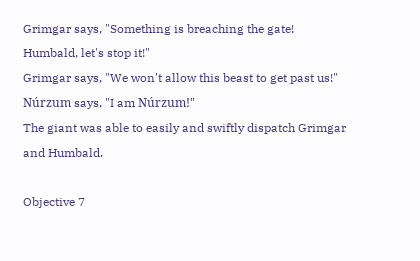Grimgar says, "Something is breaching the gate! Humbald, let's stop it!"
Grimgar says, "We won't allow this beast to get past us!"
Núrzum says, "I am Núrzum!"
The giant was able to easily and swiftly dispatch Grimgar and Humbald.

Objective 7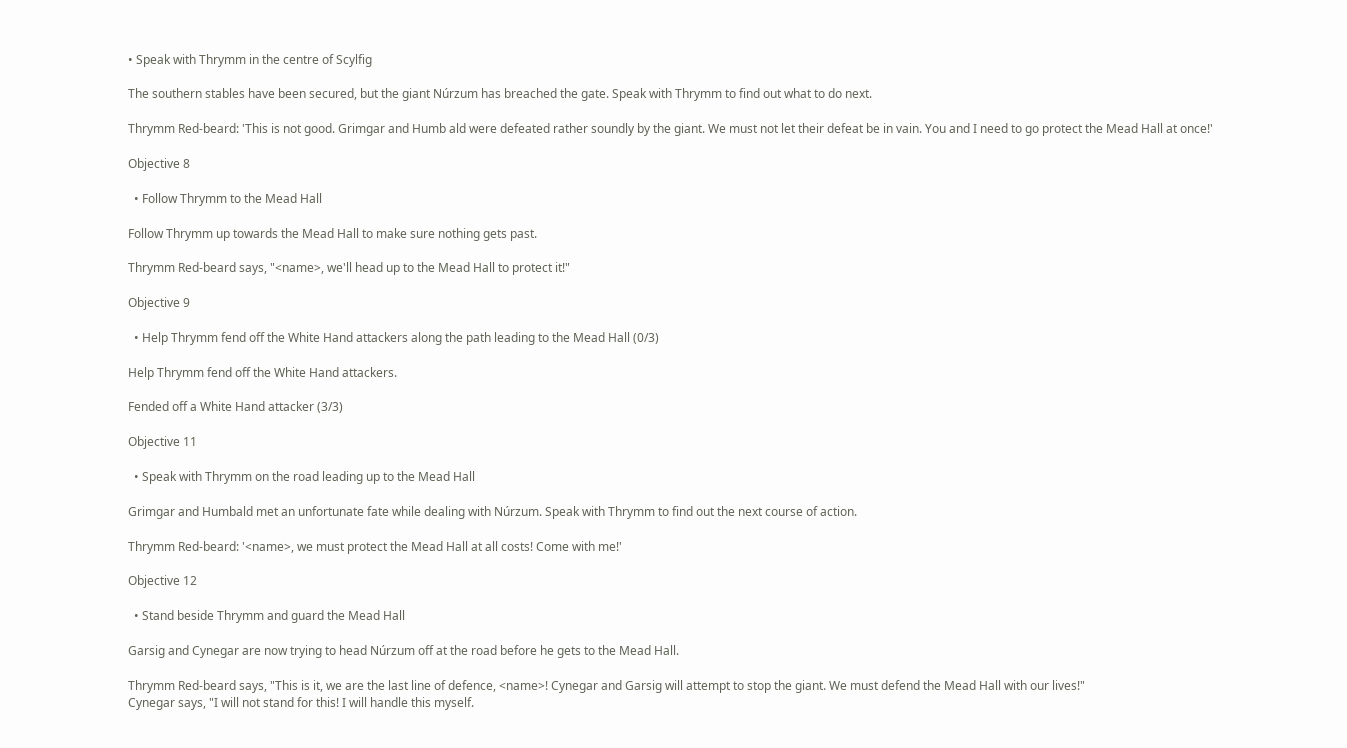• Speak with Thrymm in the centre of Scylfig

The southern stables have been secured, but the giant Núrzum has breached the gate. Speak with Thrymm to find out what to do next.

Thrymm Red-beard: 'This is not good. Grimgar and Humb ald were defeated rather soundly by the giant. We must not let their defeat be in vain. You and I need to go protect the Mead Hall at once!'

Objective 8

  • Follow Thrymm to the Mead Hall

Follow Thrymm up towards the Mead Hall to make sure nothing gets past.

Thrymm Red-beard says, "<name>, we'll head up to the Mead Hall to protect it!"

Objective 9

  • Help Thrymm fend off the White Hand attackers along the path leading to the Mead Hall (0/3)

Help Thrymm fend off the White Hand attackers.

Fended off a White Hand attacker (3/3)

Objective 11

  • Speak with Thrymm on the road leading up to the Mead Hall

Grimgar and Humbald met an unfortunate fate while dealing with Núrzum. Speak with Thrymm to find out the next course of action.

Thrymm Red-beard: '<name>, we must protect the Mead Hall at all costs! Come with me!'

Objective 12

  • Stand beside Thrymm and guard the Mead Hall

Garsig and Cynegar are now trying to head Núrzum off at the road before he gets to the Mead Hall.

Thrymm Red-beard says, "This is it, we are the last line of defence, <name>! Cynegar and Garsig will attempt to stop the giant. We must defend the Mead Hall with our lives!"
Cynegar says, "I will not stand for this! I will handle this myself.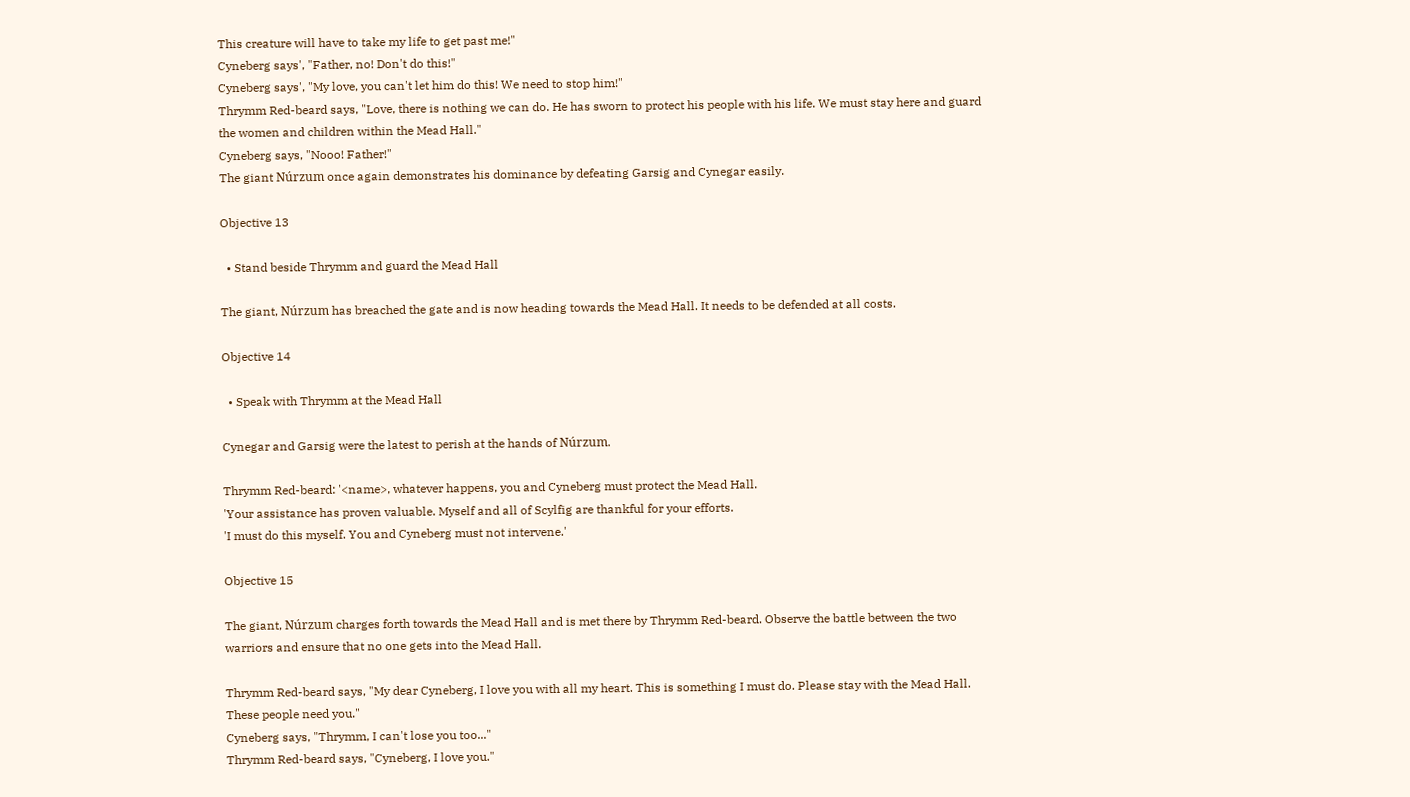This creature will have to take my life to get past me!"
Cyneberg says', "Father, no! Don't do this!"
Cyneberg says', "My love, you can't let him do this! We need to stop him!"
Thrymm Red-beard says, "Love, there is nothing we can do. He has sworn to protect his people with his life. We must stay here and guard the women and children within the Mead Hall."
Cyneberg says, "Nooo! Father!"
The giant Núrzum once again demonstrates his dominance by defeating Garsig and Cynegar easily.

Objective 13

  • Stand beside Thrymm and guard the Mead Hall

The giant, Núrzum has breached the gate and is now heading towards the Mead Hall. It needs to be defended at all costs.

Objective 14

  • Speak with Thrymm at the Mead Hall

Cynegar and Garsig were the latest to perish at the hands of Núrzum.

Thrymm Red-beard: '<name>, whatever happens, you and Cyneberg must protect the Mead Hall.
'Your assistance has proven valuable. Myself and all of Scylfig are thankful for your efforts.
'I must do this myself. You and Cyneberg must not intervene.'

Objective 15

The giant, Núrzum charges forth towards the Mead Hall and is met there by Thrymm Red-beard. Observe the battle between the two warriors and ensure that no one gets into the Mead Hall.

Thrymm Red-beard says, "My dear Cyneberg, I love you with all my heart. This is something I must do. Please stay with the Mead Hall. These people need you."
Cyneberg says, "Thrymm, I can't lose you too..."
Thrymm Red-beard says, "Cyneberg, I love you."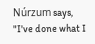Núrzum says, "I've done what I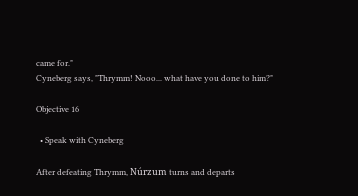came for."
Cyneberg says, "Thrymm! Nooo... what have you done to him?"

Objective 16

  • Speak with Cyneberg

After defeating Thrymm, Núrzum turns and departs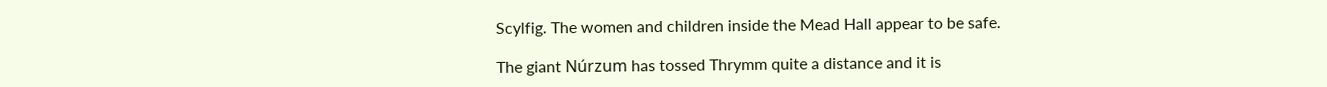Scylfig. The women and children inside the Mead Hall appear to be safe.

The giant Núrzum has tossed Thrymm quite a distance and it is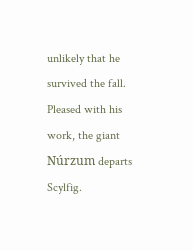unlikely that he survived the fall. Pleased with his work, the giant Núrzum departs Scylfig.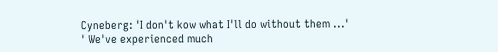Cyneberg: 'I don't kow what I'll do without them ...'
' We've experienced much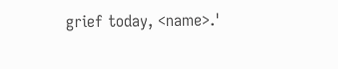grief today, <name>.'